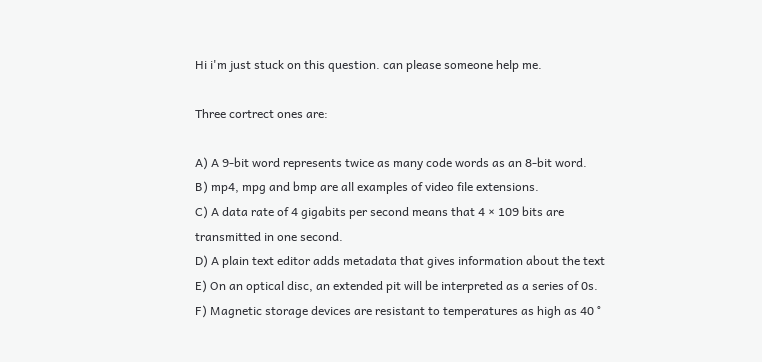Hi i'm just stuck on this question. can please someone help me.

Three cortrect ones are:

A) A 9-bit word represents twice as many code words as an 8-bit word.
B) mp4, mpg and bmp are all examples of video file extensions.
C) A data rate of 4 gigabits per second means that 4 × 109 bits are
transmitted in one second.
D) A plain text editor adds metadata that gives information about the text
E) On an optical disc, an extended pit will be interpreted as a series of 0s.
F) Magnetic storage devices are resistant to temperatures as high as 40 °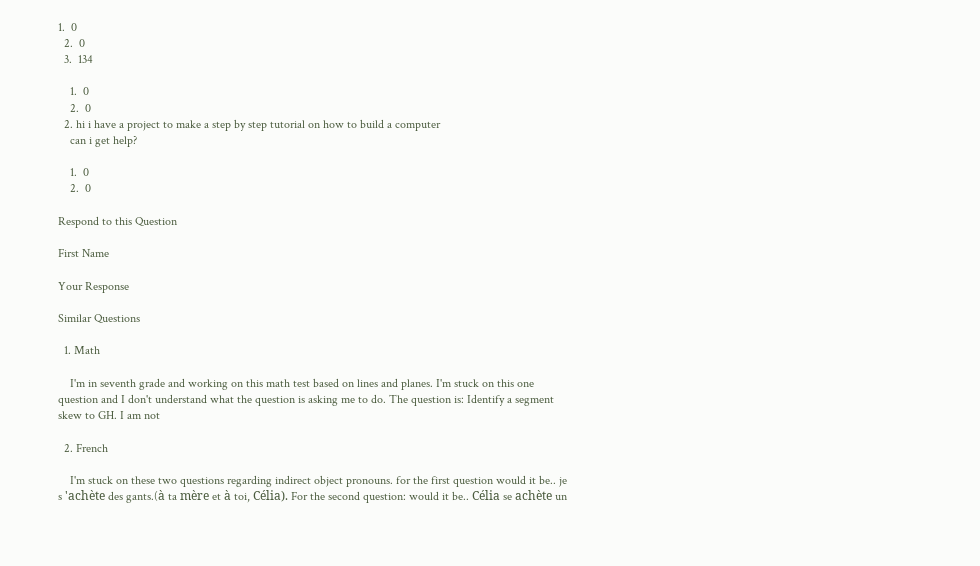1.  0
  2.  0
  3.  134

    1.  0
    2.  0
  2. hi i have a project to make a step by step tutorial on how to build a computer
    can i get help?

    1.  0
    2.  0

Respond to this Question

First Name

Your Response

Similar Questions

  1. Math

    I'm in seventh grade and working on this math test based on lines and planes. I'm stuck on this one question and I don't understand what the question is asking me to do. The question is: Identify a segment skew to GH. I am not

  2. French

    I'm stuck on these two questions regarding indirect object pronouns. for the first question would it be.. je s 'achète des gants.(à ta mère et à toi, Célia). For the second question: would it be.. Célia se achète un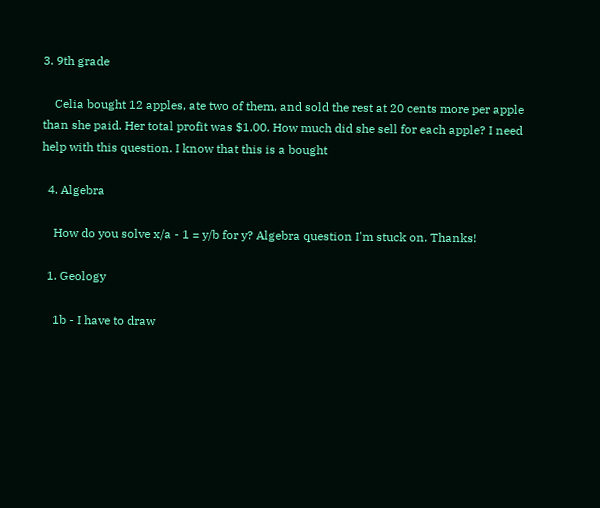3. 9th grade

    Celia bought 12 apples, ate two of them, and sold the rest at 20 cents more per apple than she paid. Her total profit was $1.00. How much did she sell for each apple? I need help with this question. I know that this is a bought

  4. Algebra

    How do you solve x/a - 1 = y/b for y? Algebra question I'm stuck on. Thanks!

  1. Geology

    1b - I have to draw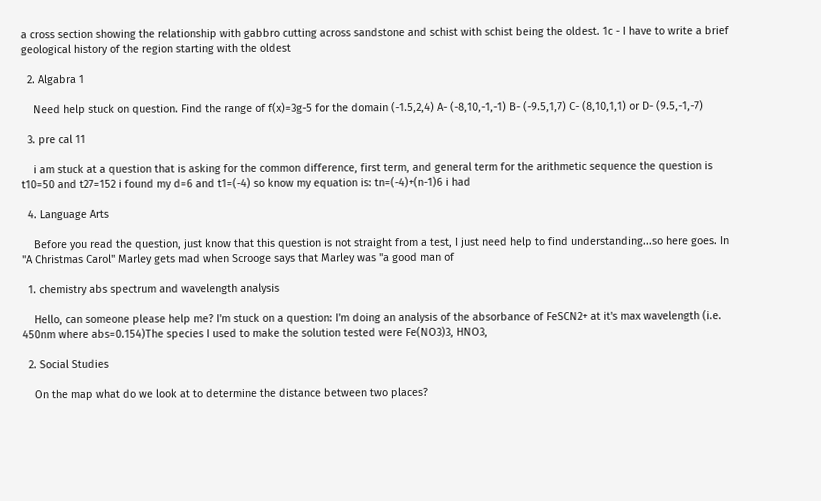a cross section showing the relationship with gabbro cutting across sandstone and schist with schist being the oldest. 1c - I have to write a brief geological history of the region starting with the oldest

  2. Algabra 1

    Need help stuck on question. Find the range of f(x)=3g-5 for the domain (-1.5,2,4) A- (-8,10,-1,-1) B- (-9.5,1,7) C- (8,10,1,1) or D- (9.5,-1,-7)

  3. pre cal 11

    i am stuck at a question that is asking for the common difference, first term, and general term for the arithmetic sequence the question is t10=50 and t27=152 i found my d=6 and t1=(-4) so know my equation is: tn=(-4)+(n-1)6 i had

  4. Language Arts

    Before you read the question, just know that this question is not straight from a test, I just need help to find understanding...so here goes. In "A Christmas Carol" Marley gets mad when Scrooge says that Marley was "a good man of

  1. chemistry abs spectrum and wavelength analysis

    Hello, can someone please help me? I'm stuck on a question: I'm doing an analysis of the absorbance of FeSCN2+ at it's max wavelength (i.e. 450nm where abs=0.154)The species I used to make the solution tested were Fe(NO3)3, HNO3,

  2. Social Studies

    On the map what do we look at to determine the distance between two places?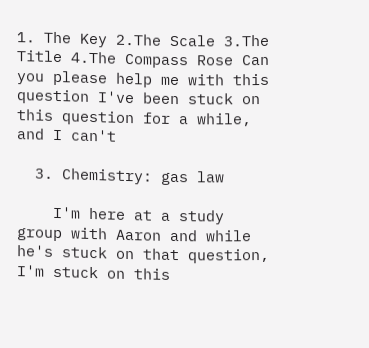1. The Key 2.The Scale 3.The Title 4.The Compass Rose Can you please help me with this question I've been stuck on this question for a while, and I can't

  3. Chemistry: gas law

    I'm here at a study group with Aaron and while he's stuck on that question, I'm stuck on this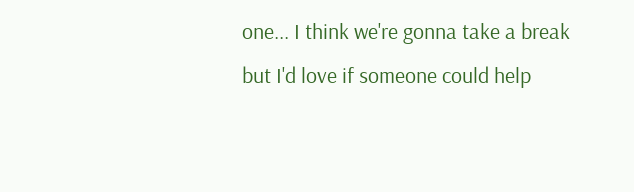one... I think we're gonna take a break but I'd love if someone could help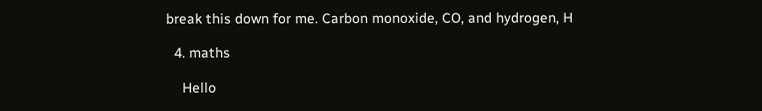break this down for me. Carbon monoxide, CO, and hydrogen, H

  4. maths

    Hello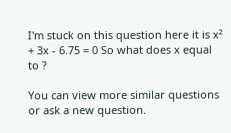I'm stuck on this question here it is x² + 3x - 6.75 = 0 So what does x equal to ?

You can view more similar questions or ask a new question.